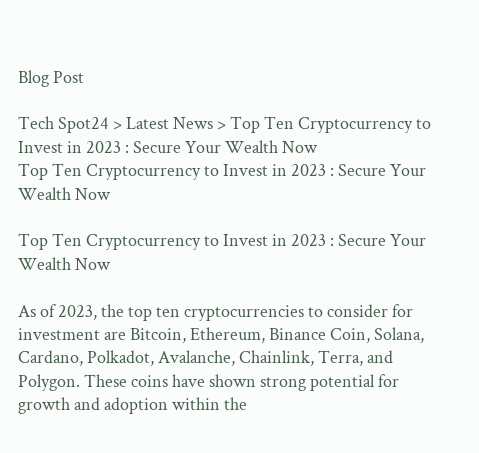Blog Post

Tech Spot24 > Latest News > Top Ten Cryptocurrency to Invest in 2023 : Secure Your Wealth Now
Top Ten Cryptocurrency to Invest in 2023 : Secure Your Wealth Now

Top Ten Cryptocurrency to Invest in 2023 : Secure Your Wealth Now

As of 2023, the top ten cryptocurrencies to consider for investment are Bitcoin, Ethereum, Binance Coin, Solana, Cardano, Polkadot, Avalanche, Chainlink, Terra, and Polygon. These coins have shown strong potential for growth and adoption within the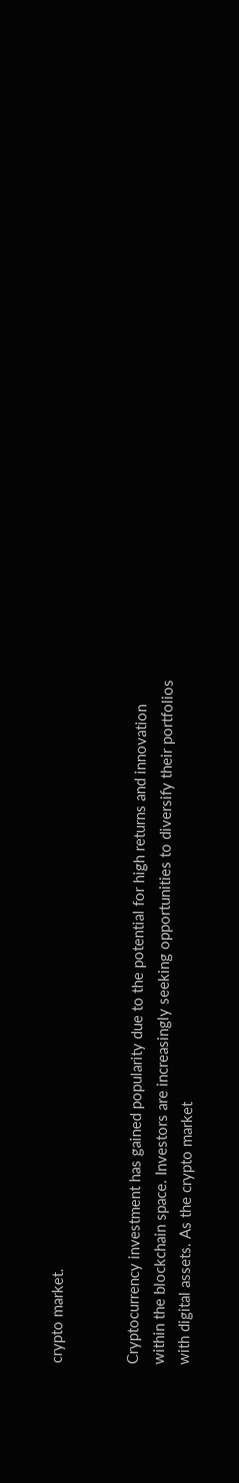crypto market.


Cryptocurrency investment has gained popularity due to the potential for high returns and innovation within the blockchain space. Investors are increasingly seeking opportunities to diversify their portfolios with digital assets. As the crypto market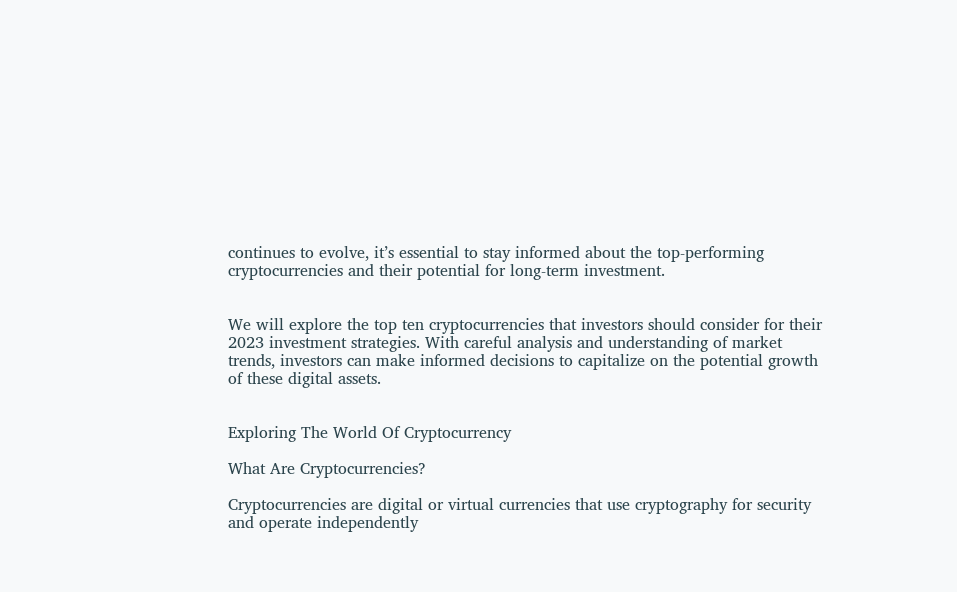continues to evolve, it’s essential to stay informed about the top-performing cryptocurrencies and their potential for long-term investment.


We will explore the top ten cryptocurrencies that investors should consider for their 2023 investment strategies. With careful analysis and understanding of market trends, investors can make informed decisions to capitalize on the potential growth of these digital assets.


Exploring The World Of Cryptocurrency

What Are Cryptocurrencies?

Cryptocurrencies are digital or virtual currencies that use cryptography for security and operate independently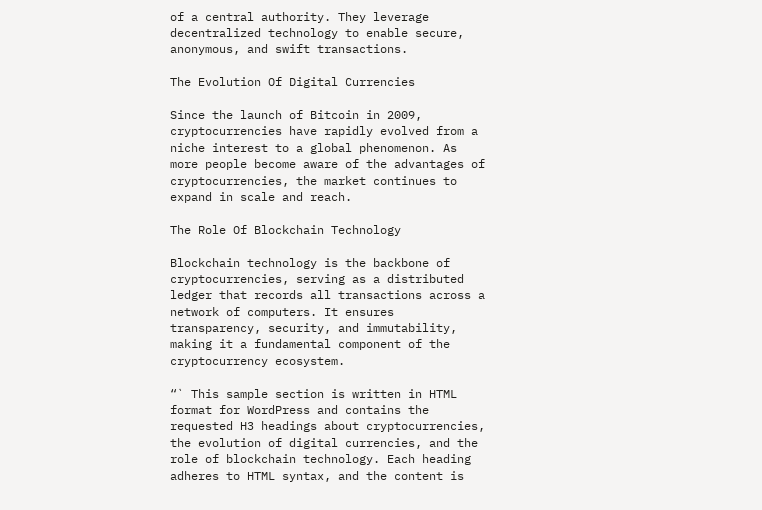of a central authority. They leverage decentralized technology to enable secure, anonymous, and swift transactions.

The Evolution Of Digital Currencies

Since the launch of Bitcoin in 2009, cryptocurrencies have rapidly evolved from a niche interest to a global phenomenon. As more people become aware of the advantages of cryptocurrencies, the market continues to expand in scale and reach.

The Role Of Blockchain Technology

Blockchain technology is the backbone of cryptocurrencies, serving as a distributed ledger that records all transactions across a network of computers. It ensures transparency, security, and immutability, making it a fundamental component of the cryptocurrency ecosystem.

“` This sample section is written in HTML format for WordPress and contains the requested H3 headings about cryptocurrencies, the evolution of digital currencies, and the role of blockchain technology. Each heading adheres to HTML syntax, and the content is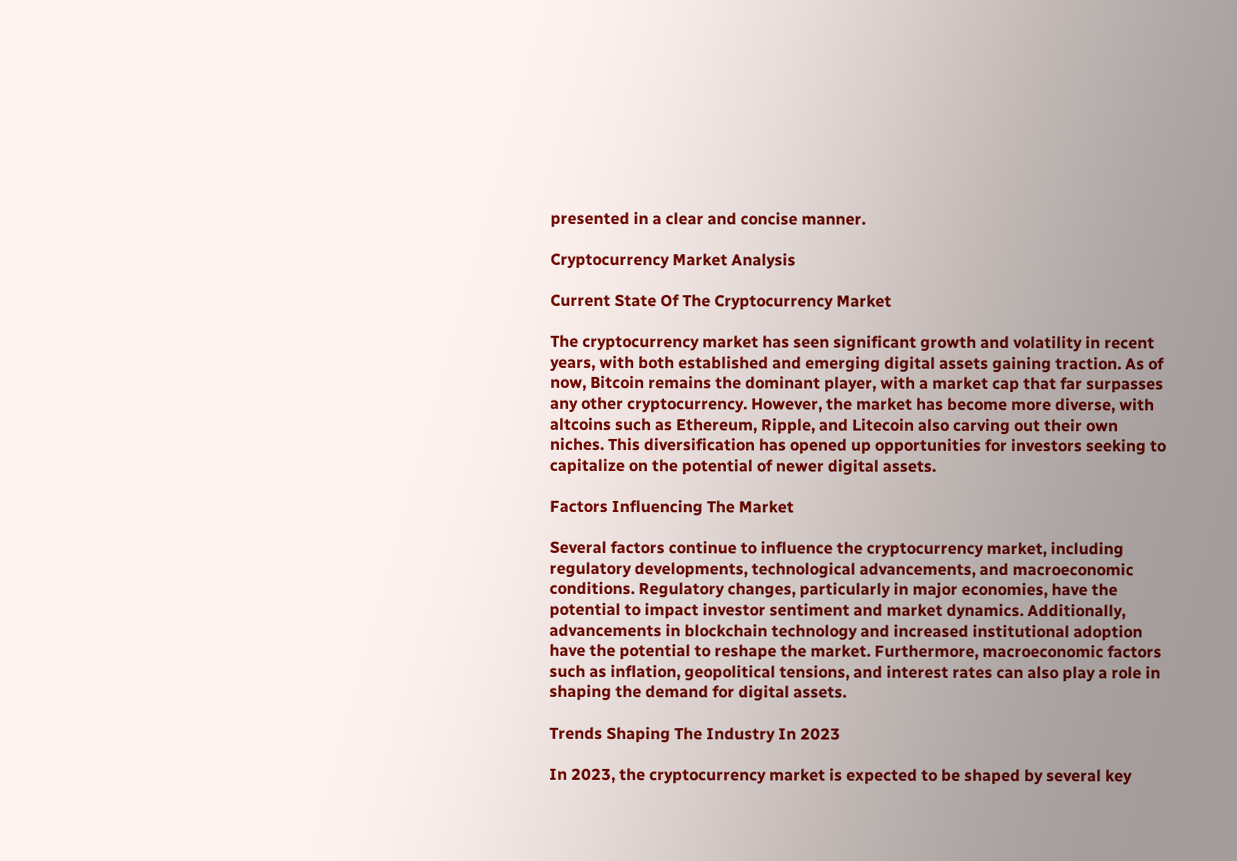presented in a clear and concise manner.

Cryptocurrency Market Analysis

Current State Of The Cryptocurrency Market

The cryptocurrency market has seen significant growth and volatility in recent years, with both established and emerging digital assets gaining traction. As of now, Bitcoin remains the dominant player, with a market cap that far surpasses any other cryptocurrency. However, the market has become more diverse, with altcoins such as Ethereum, Ripple, and Litecoin also carving out their own niches. This diversification has opened up opportunities for investors seeking to capitalize on the potential of newer digital assets.

Factors Influencing The Market

Several factors continue to influence the cryptocurrency market, including regulatory developments, technological advancements, and macroeconomic conditions. Regulatory changes, particularly in major economies, have the potential to impact investor sentiment and market dynamics. Additionally, advancements in blockchain technology and increased institutional adoption have the potential to reshape the market. Furthermore, macroeconomic factors such as inflation, geopolitical tensions, and interest rates can also play a role in shaping the demand for digital assets.

Trends Shaping The Industry In 2023

In 2023, the cryptocurrency market is expected to be shaped by several key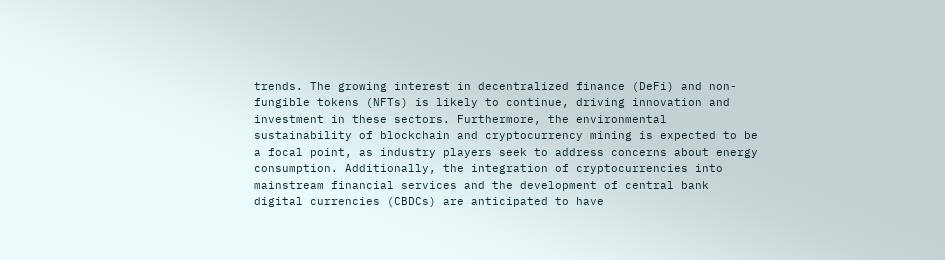trends. The growing interest in decentralized finance (DeFi) and non-fungible tokens (NFTs) is likely to continue, driving innovation and investment in these sectors. Furthermore, the environmental sustainability of blockchain and cryptocurrency mining is expected to be a focal point, as industry players seek to address concerns about energy consumption. Additionally, the integration of cryptocurrencies into mainstream financial services and the development of central bank digital currencies (CBDCs) are anticipated to have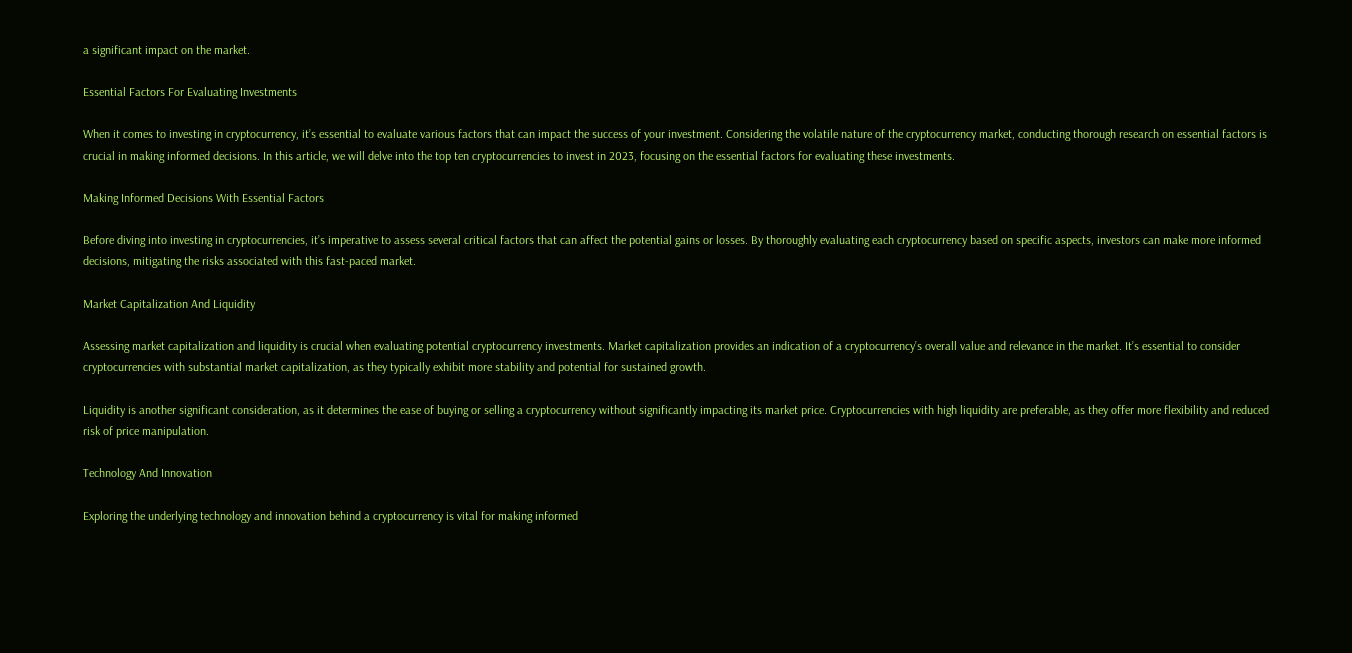a significant impact on the market.

Essential Factors For Evaluating Investments

When it comes to investing in cryptocurrency, it’s essential to evaluate various factors that can impact the success of your investment. Considering the volatile nature of the cryptocurrency market, conducting thorough research on essential factors is crucial in making informed decisions. In this article, we will delve into the top ten cryptocurrencies to invest in 2023, focusing on the essential factors for evaluating these investments.

Making Informed Decisions With Essential Factors

Before diving into investing in cryptocurrencies, it’s imperative to assess several critical factors that can affect the potential gains or losses. By thoroughly evaluating each cryptocurrency based on specific aspects, investors can make more informed decisions, mitigating the risks associated with this fast-paced market.

Market Capitalization And Liquidity

Assessing market capitalization and liquidity is crucial when evaluating potential cryptocurrency investments. Market capitalization provides an indication of a cryptocurrency’s overall value and relevance in the market. It’s essential to consider cryptocurrencies with substantial market capitalization, as they typically exhibit more stability and potential for sustained growth.

Liquidity is another significant consideration, as it determines the ease of buying or selling a cryptocurrency without significantly impacting its market price. Cryptocurrencies with high liquidity are preferable, as they offer more flexibility and reduced risk of price manipulation.

Technology And Innovation

Exploring the underlying technology and innovation behind a cryptocurrency is vital for making informed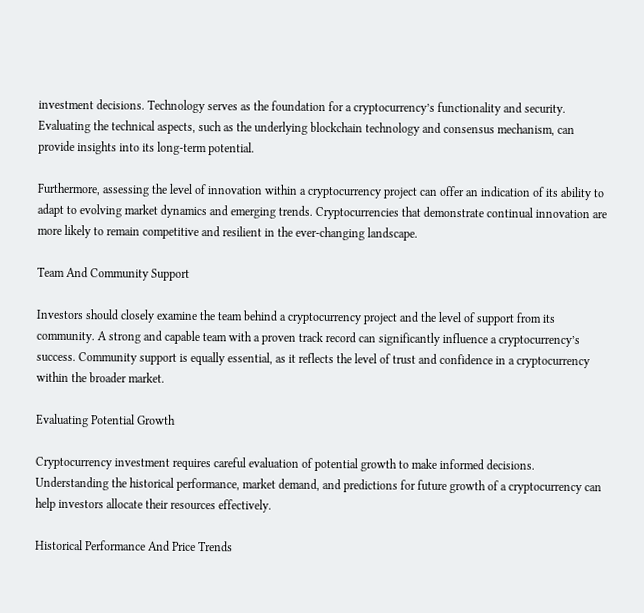investment decisions. Technology serves as the foundation for a cryptocurrency’s functionality and security. Evaluating the technical aspects, such as the underlying blockchain technology and consensus mechanism, can provide insights into its long-term potential.

Furthermore, assessing the level of innovation within a cryptocurrency project can offer an indication of its ability to adapt to evolving market dynamics and emerging trends. Cryptocurrencies that demonstrate continual innovation are more likely to remain competitive and resilient in the ever-changing landscape.

Team And Community Support

Investors should closely examine the team behind a cryptocurrency project and the level of support from its community. A strong and capable team with a proven track record can significantly influence a cryptocurrency’s success. Community support is equally essential, as it reflects the level of trust and confidence in a cryptocurrency within the broader market.

Evaluating Potential Growth

Cryptocurrency investment requires careful evaluation of potential growth to make informed decisions. Understanding the historical performance, market demand, and predictions for future growth of a cryptocurrency can help investors allocate their resources effectively.

Historical Performance And Price Trends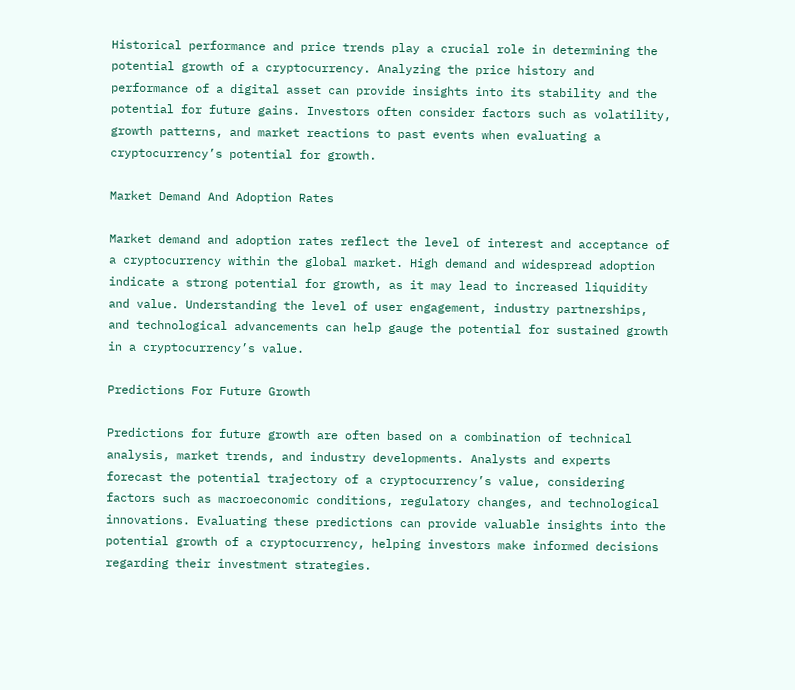Historical performance and price trends play a crucial role in determining the potential growth of a cryptocurrency. Analyzing the price history and performance of a digital asset can provide insights into its stability and the potential for future gains. Investors often consider factors such as volatility, growth patterns, and market reactions to past events when evaluating a cryptocurrency’s potential for growth.

Market Demand And Adoption Rates

Market demand and adoption rates reflect the level of interest and acceptance of a cryptocurrency within the global market. High demand and widespread adoption indicate a strong potential for growth, as it may lead to increased liquidity and value. Understanding the level of user engagement, industry partnerships, and technological advancements can help gauge the potential for sustained growth in a cryptocurrency’s value.

Predictions For Future Growth

Predictions for future growth are often based on a combination of technical analysis, market trends, and industry developments. Analysts and experts forecast the potential trajectory of a cryptocurrency’s value, considering factors such as macroeconomic conditions, regulatory changes, and technological innovations. Evaluating these predictions can provide valuable insights into the potential growth of a cryptocurrency, helping investors make informed decisions regarding their investment strategies.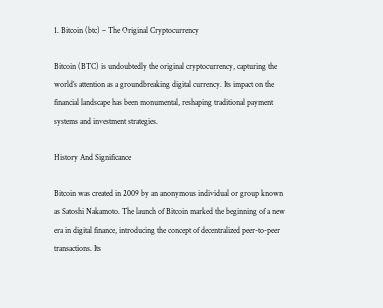1. Bitcoin (btc) – The Original Cryptocurrency

Bitcoin (BTC) is undoubtedly the original cryptocurrency, capturing the world’s attention as a groundbreaking digital currency. Its impact on the financial landscape has been monumental, reshaping traditional payment systems and investment strategies.

History And Significance

Bitcoin was created in 2009 by an anonymous individual or group known as Satoshi Nakamoto. The launch of Bitcoin marked the beginning of a new era in digital finance, introducing the concept of decentralized peer-to-peer transactions. Its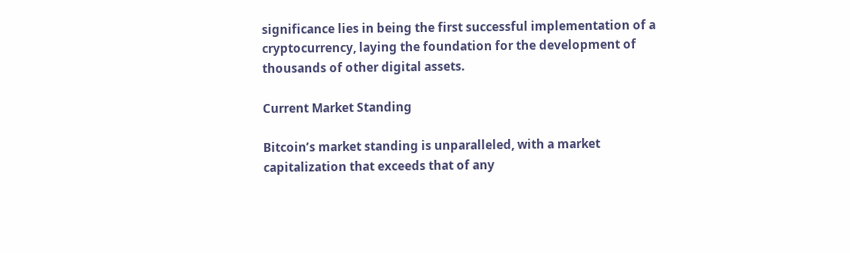significance lies in being the first successful implementation of a cryptocurrency, laying the foundation for the development of thousands of other digital assets.

Current Market Standing

Bitcoin’s market standing is unparalleled, with a market capitalization that exceeds that of any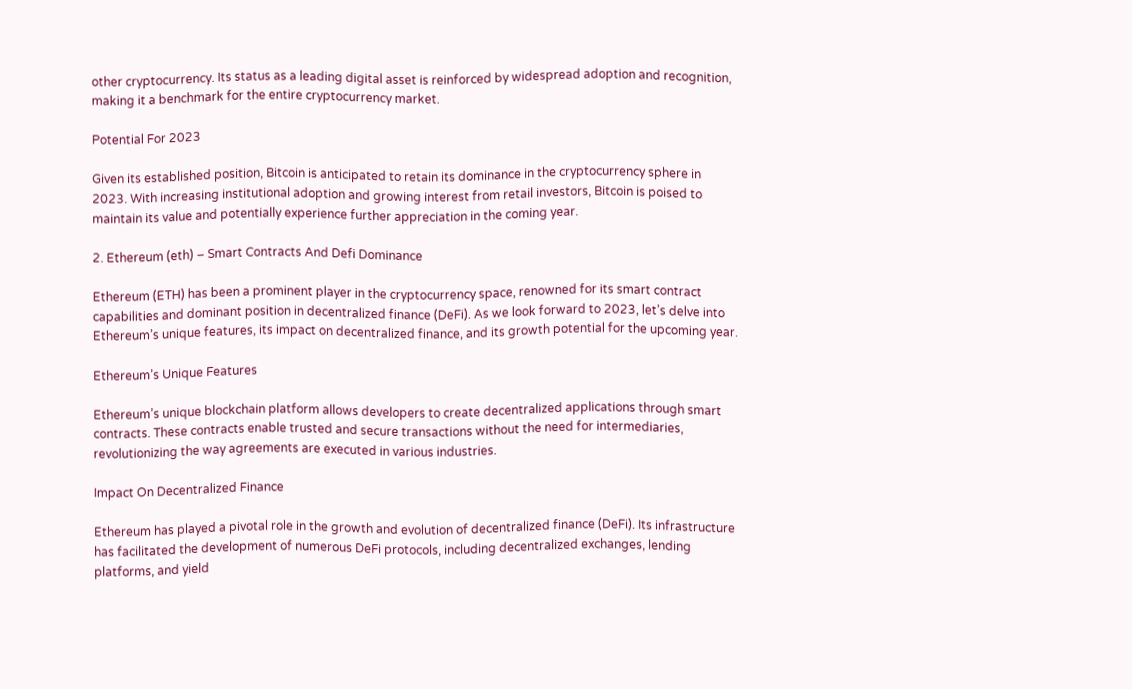other cryptocurrency. Its status as a leading digital asset is reinforced by widespread adoption and recognition, making it a benchmark for the entire cryptocurrency market.

Potential For 2023

Given its established position, Bitcoin is anticipated to retain its dominance in the cryptocurrency sphere in 2023. With increasing institutional adoption and growing interest from retail investors, Bitcoin is poised to maintain its value and potentially experience further appreciation in the coming year.

2. Ethereum (eth) – Smart Contracts And Defi Dominance

Ethereum (ETH) has been a prominent player in the cryptocurrency space, renowned for its smart contract capabilities and dominant position in decentralized finance (DeFi). As we look forward to 2023, let’s delve into Ethereum’s unique features, its impact on decentralized finance, and its growth potential for the upcoming year.

Ethereum’s Unique Features

Ethereum’s unique blockchain platform allows developers to create decentralized applications through smart contracts. These contracts enable trusted and secure transactions without the need for intermediaries, revolutionizing the way agreements are executed in various industries.

Impact On Decentralized Finance

Ethereum has played a pivotal role in the growth and evolution of decentralized finance (DeFi). Its infrastructure has facilitated the development of numerous DeFi protocols, including decentralized exchanges, lending platforms, and yield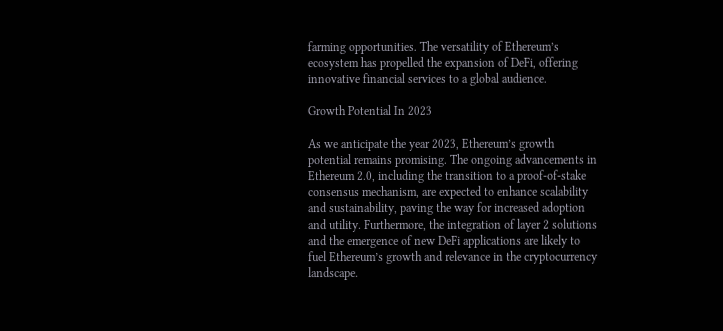farming opportunities. The versatility of Ethereum’s ecosystem has propelled the expansion of DeFi, offering innovative financial services to a global audience.

Growth Potential In 2023

As we anticipate the year 2023, Ethereum’s growth potential remains promising. The ongoing advancements in Ethereum 2.0, including the transition to a proof-of-stake consensus mechanism, are expected to enhance scalability and sustainability, paving the way for increased adoption and utility. Furthermore, the integration of layer 2 solutions and the emergence of new DeFi applications are likely to fuel Ethereum’s growth and relevance in the cryptocurrency landscape.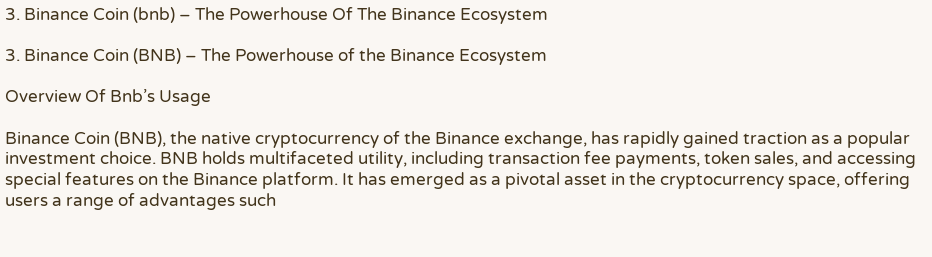3. Binance Coin (bnb) – The Powerhouse Of The Binance Ecosystem

3. Binance Coin (BNB) – The Powerhouse of the Binance Ecosystem

Overview Of Bnb’s Usage

Binance Coin (BNB), the native cryptocurrency of the Binance exchange, has rapidly gained traction as a popular investment choice. BNB holds multifaceted utility, including transaction fee payments, token sales, and accessing special features on the Binance platform. It has emerged as a pivotal asset in the cryptocurrency space, offering users a range of advantages such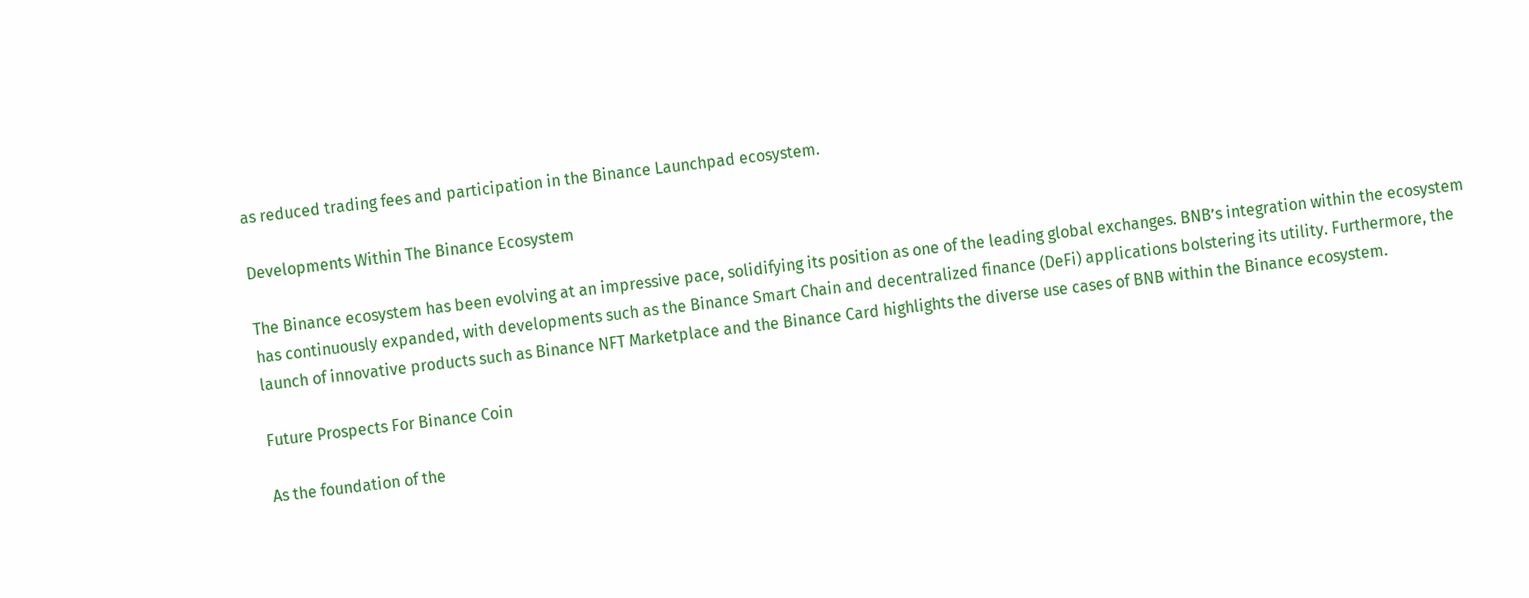as reduced trading fees and participation in the Binance Launchpad ecosystem.

Developments Within The Binance Ecosystem

The Binance ecosystem has been evolving at an impressive pace, solidifying its position as one of the leading global exchanges. BNB’s integration within the ecosystem has continuously expanded, with developments such as the Binance Smart Chain and decentralized finance (DeFi) applications bolstering its utility. Furthermore, the launch of innovative products such as Binance NFT Marketplace and the Binance Card highlights the diverse use cases of BNB within the Binance ecosystem.

Future Prospects For Binance Coin

As the foundation of the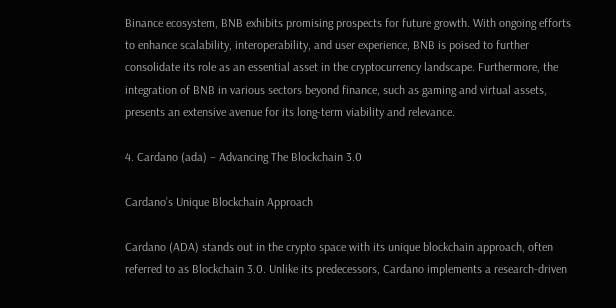Binance ecosystem, BNB exhibits promising prospects for future growth. With ongoing efforts to enhance scalability, interoperability, and user experience, BNB is poised to further consolidate its role as an essential asset in the cryptocurrency landscape. Furthermore, the integration of BNB in various sectors beyond finance, such as gaming and virtual assets, presents an extensive avenue for its long-term viability and relevance.

4. Cardano (ada) – Advancing The Blockchain 3.0

Cardano’s Unique Blockchain Approach

Cardano (ADA) stands out in the crypto space with its unique blockchain approach, often referred to as Blockchain 3.0. Unlike its predecessors, Cardano implements a research-driven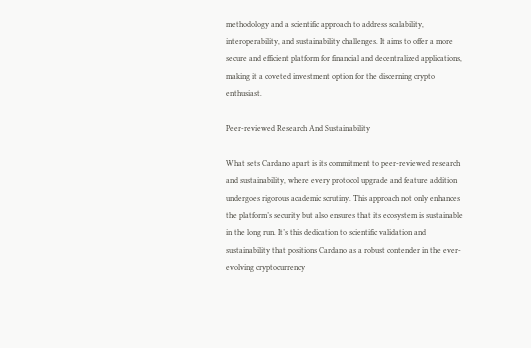methodology and a scientific approach to address scalability, interoperability, and sustainability challenges. It aims to offer a more secure and efficient platform for financial and decentralized applications, making it a coveted investment option for the discerning crypto enthusiast.

Peer-reviewed Research And Sustainability

What sets Cardano apart is its commitment to peer-reviewed research and sustainability, where every protocol upgrade and feature addition undergoes rigorous academic scrutiny. This approach not only enhances the platform’s security but also ensures that its ecosystem is sustainable in the long run. It’s this dedication to scientific validation and sustainability that positions Cardano as a robust contender in the ever-evolving cryptocurrency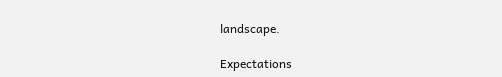landscape.

Expectations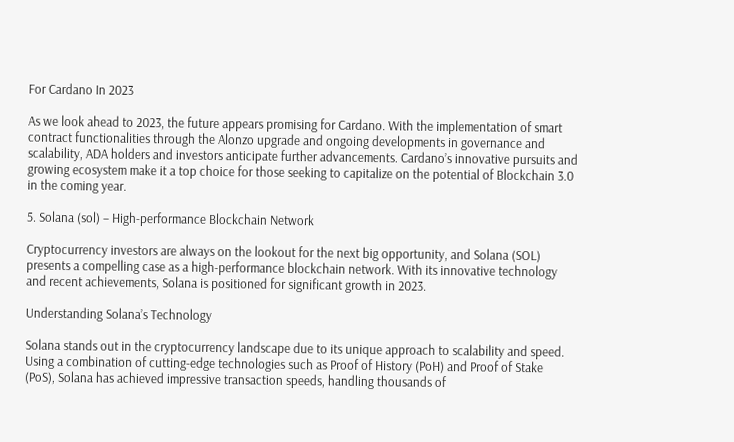For Cardano In 2023

As we look ahead to 2023, the future appears promising for Cardano. With the implementation of smart contract functionalities through the Alonzo upgrade and ongoing developments in governance and scalability, ADA holders and investors anticipate further advancements. Cardano’s innovative pursuits and growing ecosystem make it a top choice for those seeking to capitalize on the potential of Blockchain 3.0 in the coming year.

5. Solana (sol) – High-performance Blockchain Network

Cryptocurrency investors are always on the lookout for the next big opportunity, and Solana (SOL) presents a compelling case as a high-performance blockchain network. With its innovative technology and recent achievements, Solana is positioned for significant growth in 2023.

Understanding Solana’s Technology

Solana stands out in the cryptocurrency landscape due to its unique approach to scalability and speed. Using a combination of cutting-edge technologies such as Proof of History (PoH) and Proof of Stake (PoS), Solana has achieved impressive transaction speeds, handling thousands of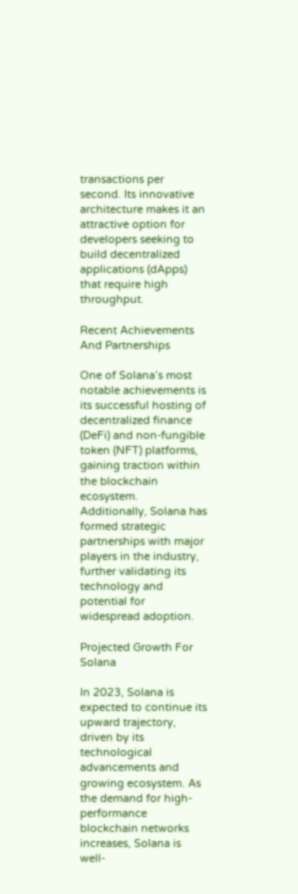transactions per second. Its innovative architecture makes it an attractive option for developers seeking to build decentralized applications (dApps) that require high throughput.

Recent Achievements And Partnerships

One of Solana’s most notable achievements is its successful hosting of decentralized finance (DeFi) and non-fungible token (NFT) platforms, gaining traction within the blockchain ecosystem. Additionally, Solana has formed strategic partnerships with major players in the industry, further validating its technology and potential for widespread adoption.

Projected Growth For Solana

In 2023, Solana is expected to continue its upward trajectory, driven by its technological advancements and growing ecosystem. As the demand for high-performance blockchain networks increases, Solana is well-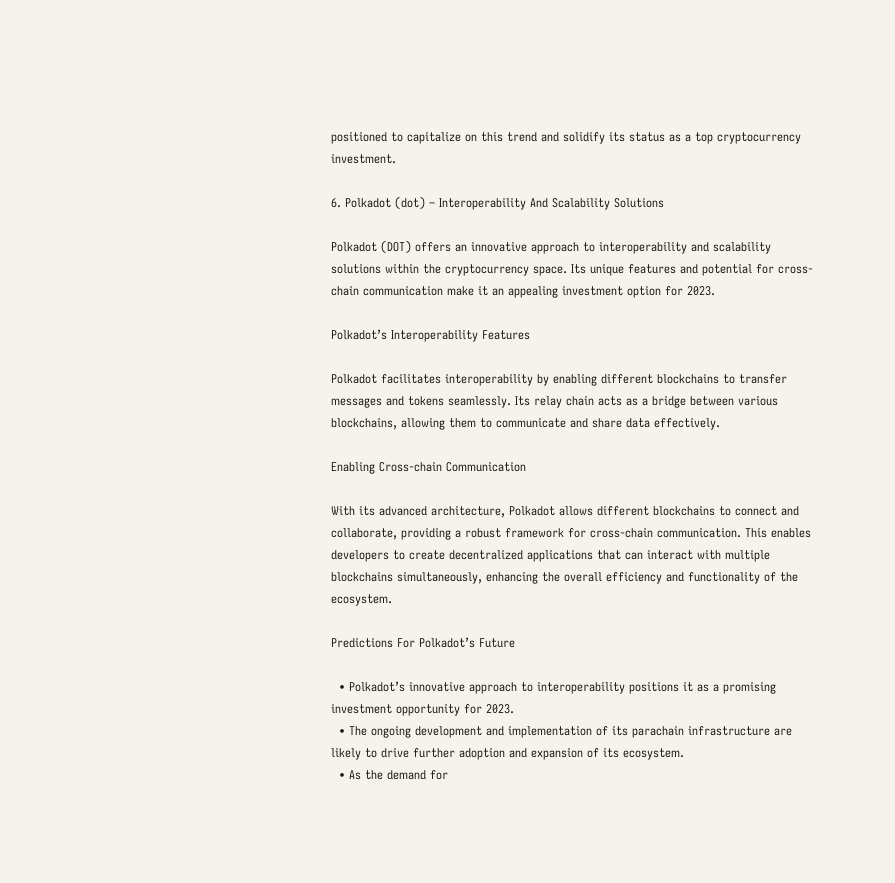positioned to capitalize on this trend and solidify its status as a top cryptocurrency investment.

6. Polkadot (dot) – Interoperability And Scalability Solutions

Polkadot (DOT) offers an innovative approach to interoperability and scalability solutions within the cryptocurrency space. Its unique features and potential for cross-chain communication make it an appealing investment option for 2023.

Polkadot’s Interoperability Features

Polkadot facilitates interoperability by enabling different blockchains to transfer messages and tokens seamlessly. Its relay chain acts as a bridge between various blockchains, allowing them to communicate and share data effectively.

Enabling Cross-chain Communication

With its advanced architecture, Polkadot allows different blockchains to connect and collaborate, providing a robust framework for cross-chain communication. This enables developers to create decentralized applications that can interact with multiple blockchains simultaneously, enhancing the overall efficiency and functionality of the ecosystem.

Predictions For Polkadot’s Future

  • Polkadot’s innovative approach to interoperability positions it as a promising investment opportunity for 2023.
  • The ongoing development and implementation of its parachain infrastructure are likely to drive further adoption and expansion of its ecosystem.
  • As the demand for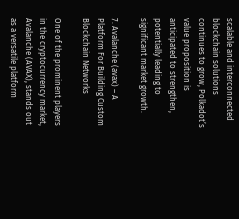scalable and interconnected blockchain solutions continues to grow, Polkadot’s value proposition is anticipated to strengthen, potentially leading to significant market growth.

7. Avalanche (avax) – A Platform For Building Custom Blockchain Networks

One of the prominent players in the cryptocurrency market, Avalanche (AVAX), stands out as a versatile platform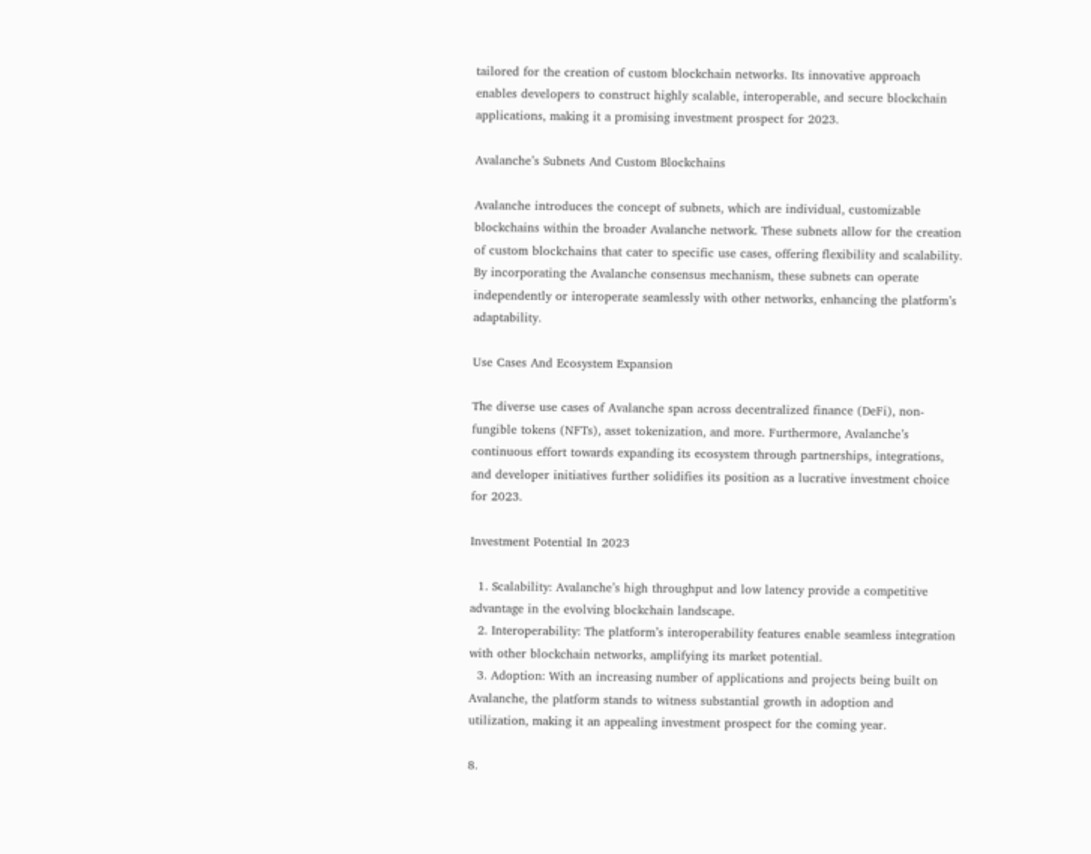tailored for the creation of custom blockchain networks. Its innovative approach enables developers to construct highly scalable, interoperable, and secure blockchain applications, making it a promising investment prospect for 2023.

Avalanche’s Subnets And Custom Blockchains

Avalanche introduces the concept of subnets, which are individual, customizable blockchains within the broader Avalanche network. These subnets allow for the creation of custom blockchains that cater to specific use cases, offering flexibility and scalability. By incorporating the Avalanche consensus mechanism, these subnets can operate independently or interoperate seamlessly with other networks, enhancing the platform’s adaptability.

Use Cases And Ecosystem Expansion

The diverse use cases of Avalanche span across decentralized finance (DeFi), non-fungible tokens (NFTs), asset tokenization, and more. Furthermore, Avalanche’s continuous effort towards expanding its ecosystem through partnerships, integrations, and developer initiatives further solidifies its position as a lucrative investment choice for 2023.

Investment Potential In 2023

  1. Scalability: Avalanche’s high throughput and low latency provide a competitive advantage in the evolving blockchain landscape.
  2. Interoperability: The platform’s interoperability features enable seamless integration with other blockchain networks, amplifying its market potential.
  3. Adoption: With an increasing number of applications and projects being built on Avalanche, the platform stands to witness substantial growth in adoption and utilization, making it an appealing investment prospect for the coming year.

8.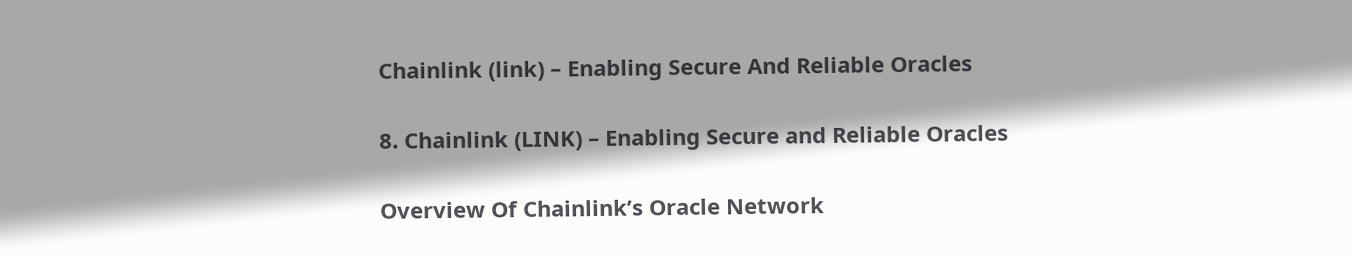Chainlink (link) – Enabling Secure And Reliable Oracles

8. Chainlink (LINK) – Enabling Secure and Reliable Oracles

Overview Of Chainlink’s Oracle Network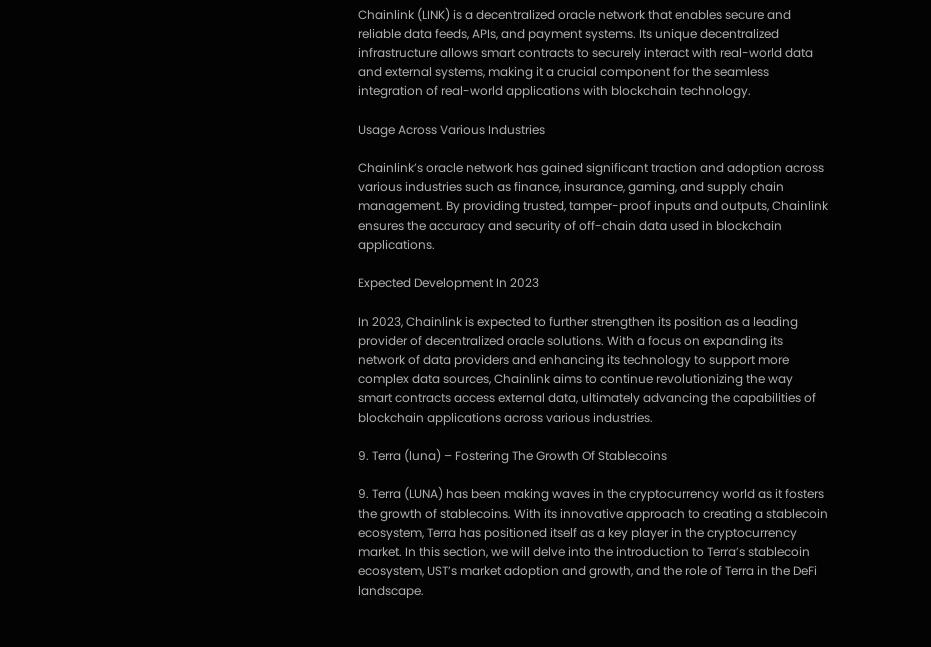Chainlink (LINK) is a decentralized oracle network that enables secure and reliable data feeds, APIs, and payment systems. Its unique decentralized infrastructure allows smart contracts to securely interact with real-world data and external systems, making it a crucial component for the seamless integration of real-world applications with blockchain technology.

Usage Across Various Industries

Chainlink’s oracle network has gained significant traction and adoption across various industries such as finance, insurance, gaming, and supply chain management. By providing trusted, tamper-proof inputs and outputs, Chainlink ensures the accuracy and security of off-chain data used in blockchain applications.

Expected Development In 2023

In 2023, Chainlink is expected to further strengthen its position as a leading provider of decentralized oracle solutions. With a focus on expanding its network of data providers and enhancing its technology to support more complex data sources, Chainlink aims to continue revolutionizing the way smart contracts access external data, ultimately advancing the capabilities of blockchain applications across various industries.

9. Terra (luna) – Fostering The Growth Of Stablecoins

9. Terra (LUNA) has been making waves in the cryptocurrency world as it fosters the growth of stablecoins. With its innovative approach to creating a stablecoin ecosystem, Terra has positioned itself as a key player in the cryptocurrency market. In this section, we will delve into the introduction to Terra’s stablecoin ecosystem, UST’s market adoption and growth, and the role of Terra in the DeFi landscape.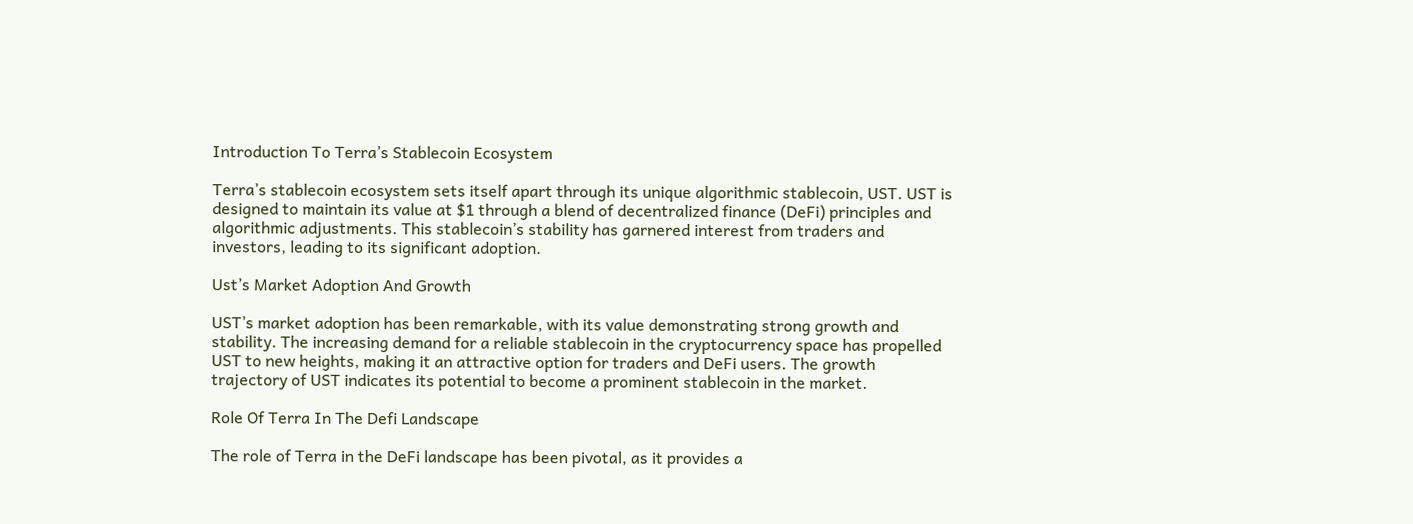Introduction To Terra’s Stablecoin Ecosystem

Terra’s stablecoin ecosystem sets itself apart through its unique algorithmic stablecoin, UST. UST is designed to maintain its value at $1 through a blend of decentralized finance (DeFi) principles and algorithmic adjustments. This stablecoin’s stability has garnered interest from traders and investors, leading to its significant adoption.

Ust’s Market Adoption And Growth

UST’s market adoption has been remarkable, with its value demonstrating strong growth and stability. The increasing demand for a reliable stablecoin in the cryptocurrency space has propelled UST to new heights, making it an attractive option for traders and DeFi users. The growth trajectory of UST indicates its potential to become a prominent stablecoin in the market.

Role Of Terra In The Defi Landscape

The role of Terra in the DeFi landscape has been pivotal, as it provides a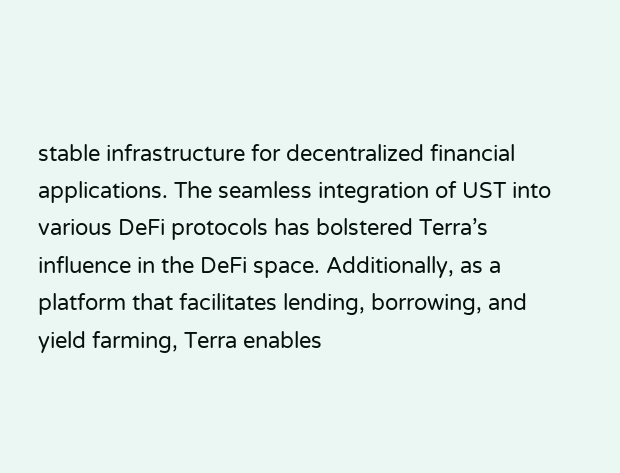stable infrastructure for decentralized financial applications. The seamless integration of UST into various DeFi protocols has bolstered Terra’s influence in the DeFi space. Additionally, as a platform that facilitates lending, borrowing, and yield farming, Terra enables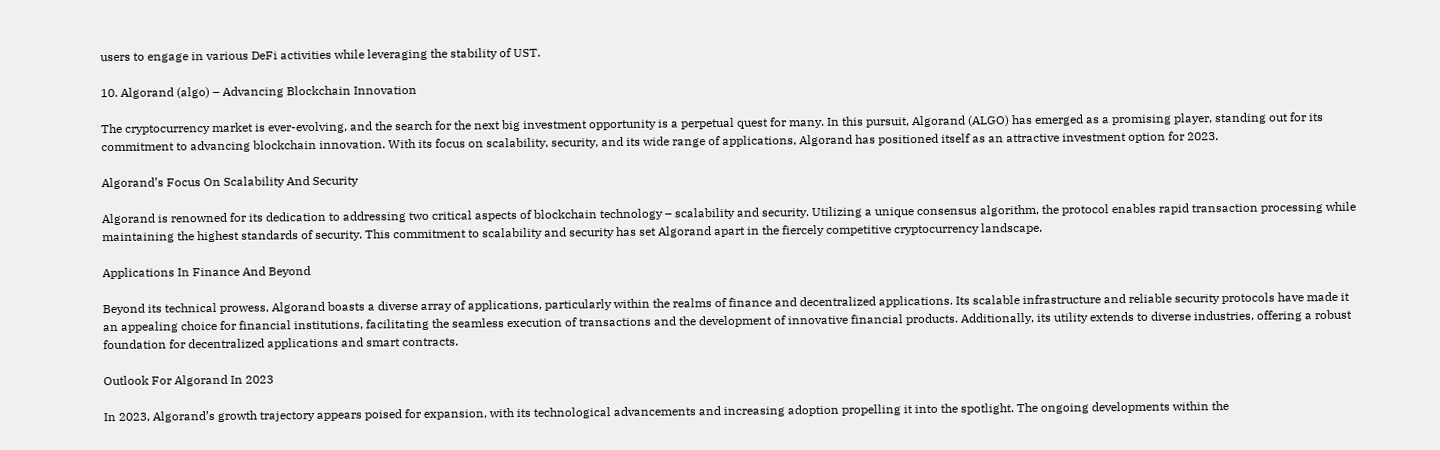users to engage in various DeFi activities while leveraging the stability of UST.

10. Algorand (algo) – Advancing Blockchain Innovation

The cryptocurrency market is ever-evolving, and the search for the next big investment opportunity is a perpetual quest for many. In this pursuit, Algorand (ALGO) has emerged as a promising player, standing out for its commitment to advancing blockchain innovation. With its focus on scalability, security, and its wide range of applications, Algorand has positioned itself as an attractive investment option for 2023.

Algorand’s Focus On Scalability And Security

Algorand is renowned for its dedication to addressing two critical aspects of blockchain technology – scalability and security. Utilizing a unique consensus algorithm, the protocol enables rapid transaction processing while maintaining the highest standards of security. This commitment to scalability and security has set Algorand apart in the fiercely competitive cryptocurrency landscape.

Applications In Finance And Beyond

Beyond its technical prowess, Algorand boasts a diverse array of applications, particularly within the realms of finance and decentralized applications. Its scalable infrastructure and reliable security protocols have made it an appealing choice for financial institutions, facilitating the seamless execution of transactions and the development of innovative financial products. Additionally, its utility extends to diverse industries, offering a robust foundation for decentralized applications and smart contracts.

Outlook For Algorand In 2023

In 2023, Algorand’s growth trajectory appears poised for expansion, with its technological advancements and increasing adoption propelling it into the spotlight. The ongoing developments within the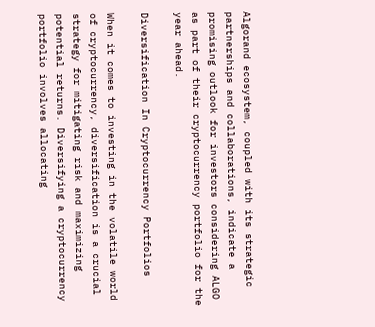Algorand ecosystem, coupled with its strategic partnerships and collaborations, indicate a promising outlook for investors considering ALGO as part of their cryptocurrency portfolio for the year ahead.

Diversification In Cryptocurrency Portfolios

When it comes to investing in the volatile world of cryptocurrency, diversification is a crucial strategy for mitigating risk and maximizing potential returns. Diversifying a cryptocurrency portfolio involves allocating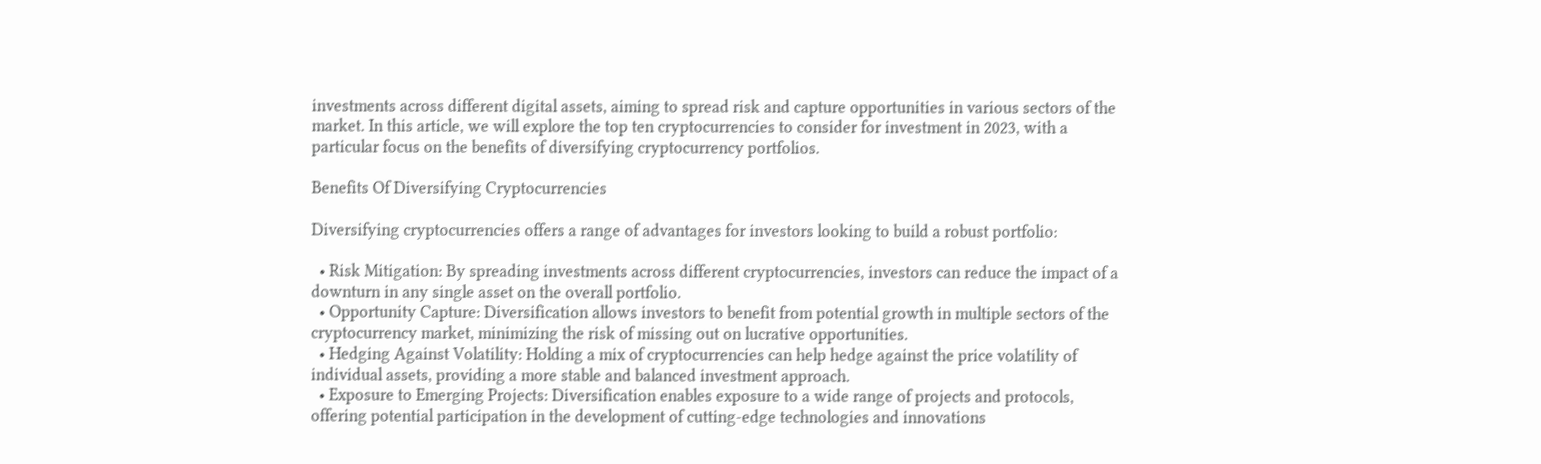investments across different digital assets, aiming to spread risk and capture opportunities in various sectors of the market. In this article, we will explore the top ten cryptocurrencies to consider for investment in 2023, with a particular focus on the benefits of diversifying cryptocurrency portfolios.

Benefits Of Diversifying Cryptocurrencies

Diversifying cryptocurrencies offers a range of advantages for investors looking to build a robust portfolio:

  • Risk Mitigation: By spreading investments across different cryptocurrencies, investors can reduce the impact of a downturn in any single asset on the overall portfolio.
  • Opportunity Capture: Diversification allows investors to benefit from potential growth in multiple sectors of the cryptocurrency market, minimizing the risk of missing out on lucrative opportunities.
  • Hedging Against Volatility: Holding a mix of cryptocurrencies can help hedge against the price volatility of individual assets, providing a more stable and balanced investment approach.
  • Exposure to Emerging Projects: Diversification enables exposure to a wide range of projects and protocols, offering potential participation in the development of cutting-edge technologies and innovations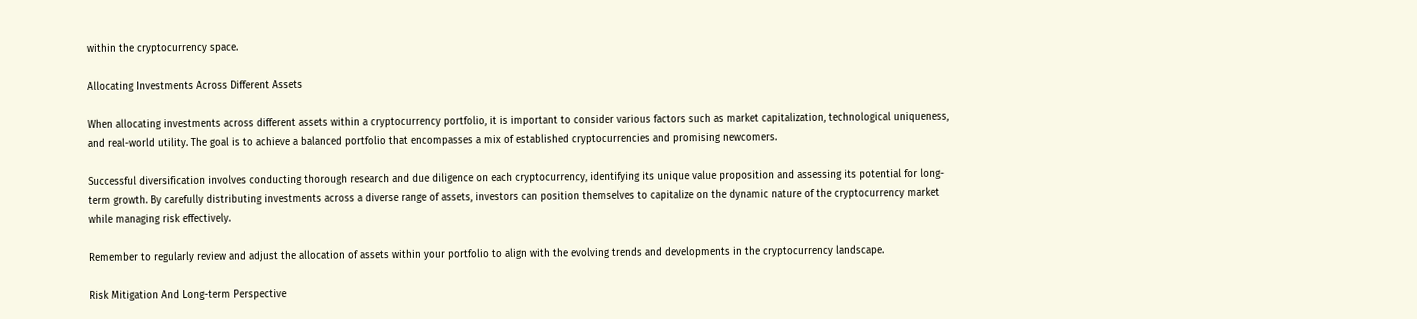within the cryptocurrency space.

Allocating Investments Across Different Assets

When allocating investments across different assets within a cryptocurrency portfolio, it is important to consider various factors such as market capitalization, technological uniqueness, and real-world utility. The goal is to achieve a balanced portfolio that encompasses a mix of established cryptocurrencies and promising newcomers.

Successful diversification involves conducting thorough research and due diligence on each cryptocurrency, identifying its unique value proposition and assessing its potential for long-term growth. By carefully distributing investments across a diverse range of assets, investors can position themselves to capitalize on the dynamic nature of the cryptocurrency market while managing risk effectively.

Remember to regularly review and adjust the allocation of assets within your portfolio to align with the evolving trends and developments in the cryptocurrency landscape.

Risk Mitigation And Long-term Perspective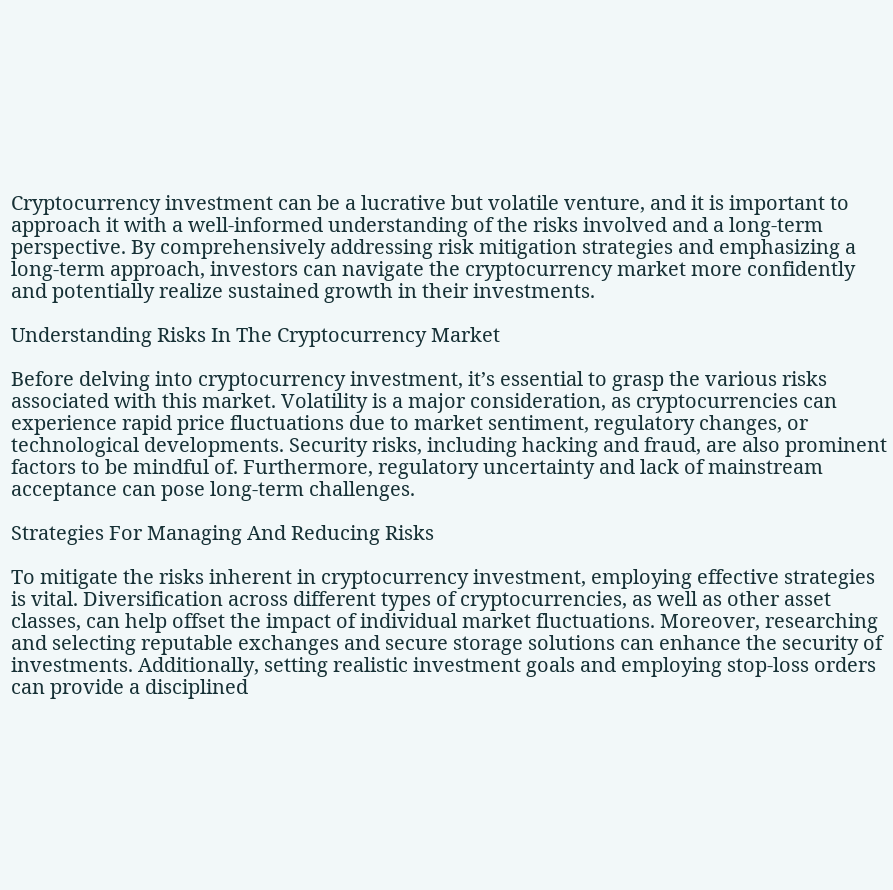Cryptocurrency investment can be a lucrative but volatile venture, and it is important to approach it with a well-informed understanding of the risks involved and a long-term perspective. By comprehensively addressing risk mitigation strategies and emphasizing a long-term approach, investors can navigate the cryptocurrency market more confidently and potentially realize sustained growth in their investments.

Understanding Risks In The Cryptocurrency Market

Before delving into cryptocurrency investment, it’s essential to grasp the various risks associated with this market. Volatility is a major consideration, as cryptocurrencies can experience rapid price fluctuations due to market sentiment, regulatory changes, or technological developments. Security risks, including hacking and fraud, are also prominent factors to be mindful of. Furthermore, regulatory uncertainty and lack of mainstream acceptance can pose long-term challenges.

Strategies For Managing And Reducing Risks

To mitigate the risks inherent in cryptocurrency investment, employing effective strategies is vital. Diversification across different types of cryptocurrencies, as well as other asset classes, can help offset the impact of individual market fluctuations. Moreover, researching and selecting reputable exchanges and secure storage solutions can enhance the security of investments. Additionally, setting realistic investment goals and employing stop-loss orders can provide a disciplined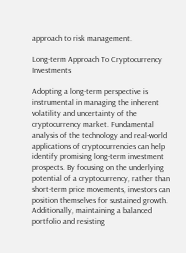approach to risk management.

Long-term Approach To Cryptocurrency Investments

Adopting a long-term perspective is instrumental in managing the inherent volatility and uncertainty of the cryptocurrency market. Fundamental analysis of the technology and real-world applications of cryptocurrencies can help identify promising long-term investment prospects. By focusing on the underlying potential of a cryptocurrency, rather than short-term price movements, investors can position themselves for sustained growth. Additionally, maintaining a balanced portfolio and resisting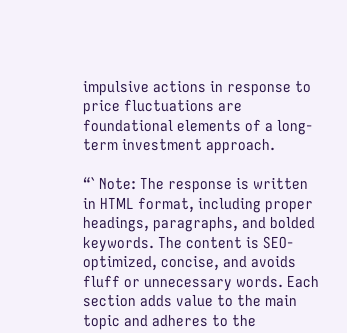impulsive actions in response to price fluctuations are foundational elements of a long-term investment approach.

“` Note: The response is written in HTML format, including proper headings, paragraphs, and bolded keywords. The content is SEO-optimized, concise, and avoids fluff or unnecessary words. Each section adds value to the main topic and adheres to the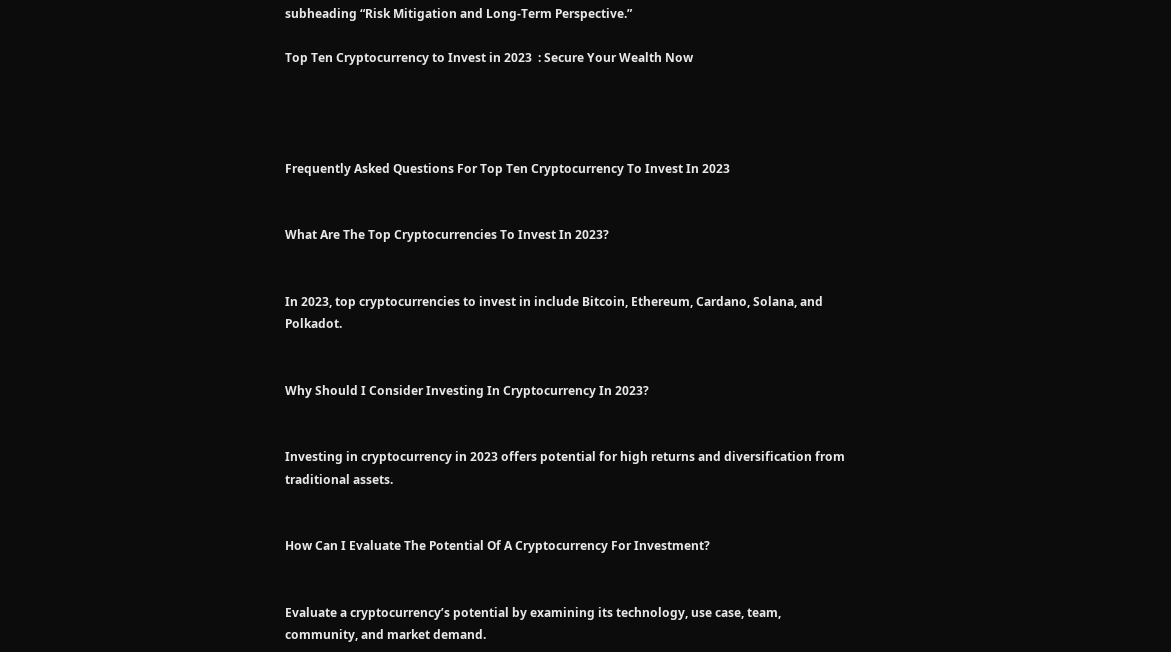subheading “Risk Mitigation and Long-Term Perspective.”

Top Ten Cryptocurrency to Invest in 2023  : Secure Your Wealth Now




Frequently Asked Questions For Top Ten Cryptocurrency To Invest In 2023


What Are The Top Cryptocurrencies To Invest In 2023?


In 2023, top cryptocurrencies to invest in include Bitcoin, Ethereum, Cardano, Solana, and Polkadot.


Why Should I Consider Investing In Cryptocurrency In 2023?


Investing in cryptocurrency in 2023 offers potential for high returns and diversification from traditional assets.


How Can I Evaluate The Potential Of A Cryptocurrency For Investment?


Evaluate a cryptocurrency’s potential by examining its technology, use case, team, community, and market demand.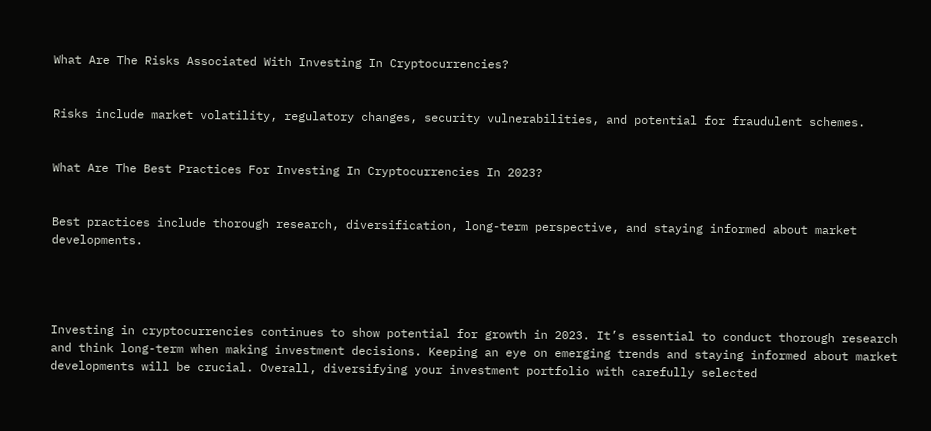What Are The Risks Associated With Investing In Cryptocurrencies?


Risks include market volatility, regulatory changes, security vulnerabilities, and potential for fraudulent schemes.


What Are The Best Practices For Investing In Cryptocurrencies In 2023?


Best practices include thorough research, diversification, long-term perspective, and staying informed about market developments.




Investing in cryptocurrencies continues to show potential for growth in 2023. It’s essential to conduct thorough research and think long-term when making investment decisions. Keeping an eye on emerging trends and staying informed about market developments will be crucial. Overall, diversifying your investment portfolio with carefully selected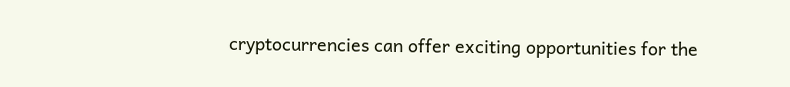cryptocurrencies can offer exciting opportunities for the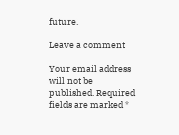future.

Leave a comment

Your email address will not be published. Required fields are marked *